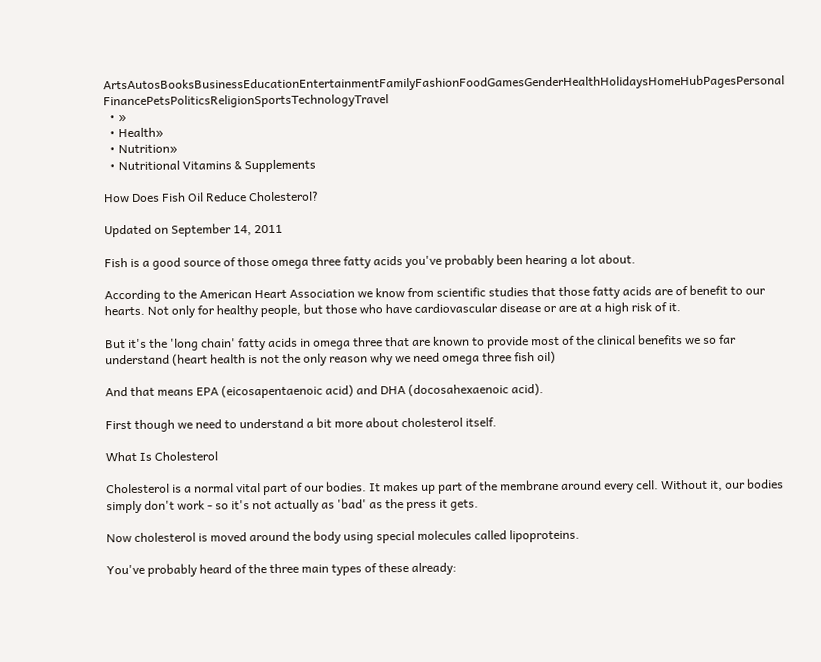ArtsAutosBooksBusinessEducationEntertainmentFamilyFashionFoodGamesGenderHealthHolidaysHomeHubPagesPersonal FinancePetsPoliticsReligionSportsTechnologyTravel
  • »
  • Health»
  • Nutrition»
  • Nutritional Vitamins & Supplements

How Does Fish Oil Reduce Cholesterol?

Updated on September 14, 2011

Fish is a good source of those omega three fatty acids you've probably been hearing a lot about.

According to the American Heart Association we know from scientific studies that those fatty acids are of benefit to our hearts. Not only for healthy people, but those who have cardiovascular disease or are at a high risk of it.

But it's the 'long chain' fatty acids in omega three that are known to provide most of the clinical benefits we so far understand (heart health is not the only reason why we need omega three fish oil)

And that means EPA (eicosapentaenoic acid) and DHA (docosahexaenoic acid).

First though we need to understand a bit more about cholesterol itself.

What Is Cholesterol

Cholesterol is a normal vital part of our bodies. It makes up part of the membrane around every cell. Without it, our bodies simply don't work - so it's not actually as 'bad' as the press it gets.

Now cholesterol is moved around the body using special molecules called lipoproteins.

You've probably heard of the three main types of these already: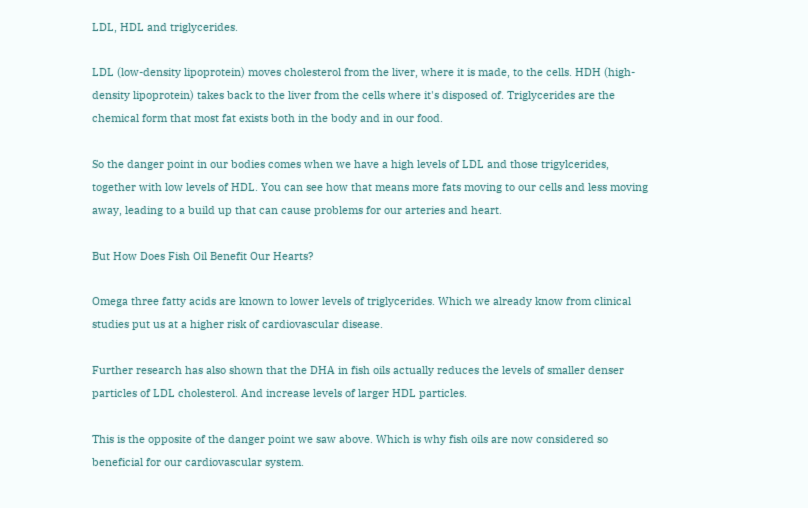LDL, HDL and triglycerides.

LDL (low-density lipoprotein) moves cholesterol from the liver, where it is made, to the cells. HDH (high-density lipoprotein) takes back to the liver from the cells where it's disposed of. Triglycerides are the chemical form that most fat exists both in the body and in our food.

So the danger point in our bodies comes when we have a high levels of LDL and those trigylcerides, together with low levels of HDL. You can see how that means more fats moving to our cells and less moving away, leading to a build up that can cause problems for our arteries and heart.

But How Does Fish Oil Benefit Our Hearts?

Omega three fatty acids are known to lower levels of triglycerides. Which we already know from clinical studies put us at a higher risk of cardiovascular disease.

Further research has also shown that the DHA in fish oils actually reduces the levels of smaller denser particles of LDL cholesterol. And increase levels of larger HDL particles.

This is the opposite of the danger point we saw above. Which is why fish oils are now considered so beneficial for our cardiovascular system.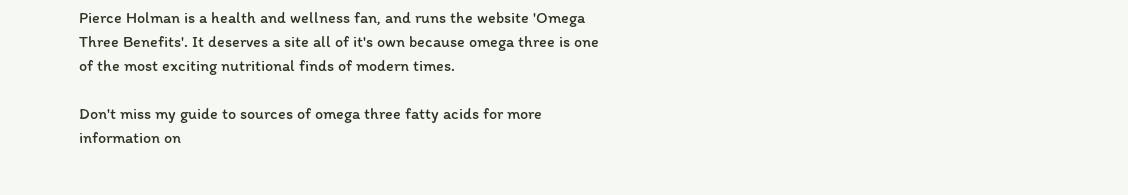Pierce Holman is a health and wellness fan, and runs the website 'Omega Three Benefits'. It deserves a site all of it's own because omega three is one of the most exciting nutritional finds of modern times.

Don't miss my guide to sources of omega three fatty acids for more information on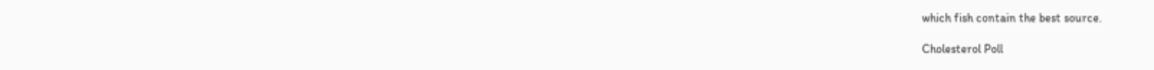which fish contain the best source.

Cholesterol Poll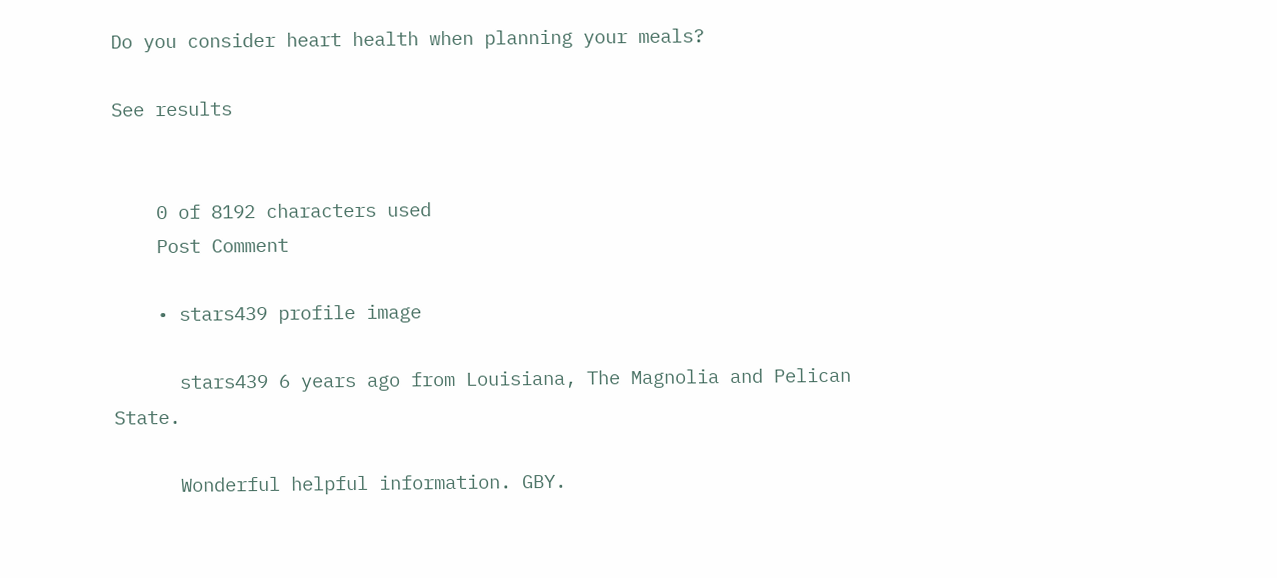Do you consider heart health when planning your meals?

See results


    0 of 8192 characters used
    Post Comment

    • stars439 profile image

      stars439 6 years ago from Louisiana, The Magnolia and Pelican State.

      Wonderful helpful information. GBY.